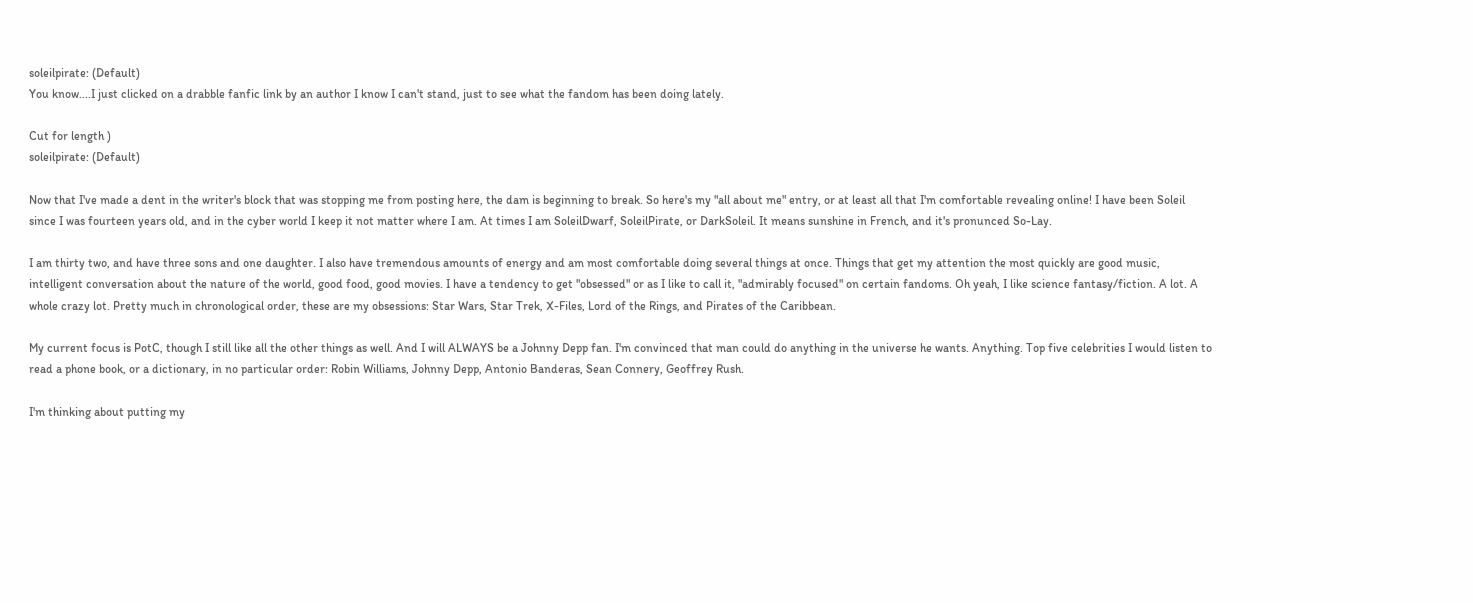soleilpirate: (Default)
You know....I just clicked on a drabble fanfic link by an author I know I can't stand, just to see what the fandom has been doing lately.

Cut for length )
soleilpirate: (Default)

Now that I've made a dent in the writer's block that was stopping me from posting here, the dam is beginning to break. So here's my "all about me" entry, or at least all that I'm comfortable revealing online! I have been Soleil since I was fourteen years old, and in the cyber world I keep it not matter where I am. At times I am SoleilDwarf, SoleilPirate, or DarkSoleil. It means sunshine in French, and it's pronunced So-Lay.

I am thirty two, and have three sons and one daughter. I also have tremendous amounts of energy and am most comfortable doing several things at once. Things that get my attention the most quickly are good music, intelligent conversation about the nature of the world, good food, good movies. I have a tendency to get "obsessed" or as I like to call it, "admirably focused" on certain fandoms. Oh yeah, I like science fantasy/fiction. A lot. A whole crazy lot. Pretty much in chronological order, these are my obsessions: Star Wars, Star Trek, X-Files, Lord of the Rings, and Pirates of the Caribbean.

My current focus is PotC, though I still like all the other things as well. And I will ALWAYS be a Johnny Depp fan. I'm convinced that man could do anything in the universe he wants. Anything. Top five celebrities I would listen to read a phone book, or a dictionary, in no particular order: Robin Williams, Johnny Depp, Antonio Banderas, Sean Connery, Geoffrey Rush.

I'm thinking about putting my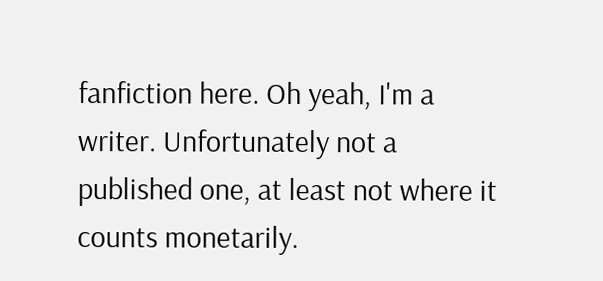fanfiction here. Oh yeah, I'm a writer. Unfortunately not a published one, at least not where it counts monetarily.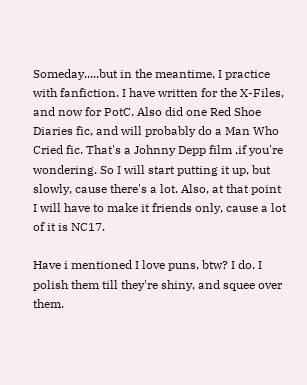Someday.....but in the meantime, I practice with fanfiction. I have written for the X-Files, and now for PotC. Also did one Red Shoe Diaries fic, and will probably do a Man Who Cried fic. That's a Johnny Depp film ,if you're wondering. So I will start putting it up, but slowly, cause there's a lot. Also, at that point I will have to make it friends only, cause a lot of it is NC17.

Have i mentioned I love puns, btw? I do. I polish them till they're shiny, and squee over them.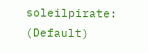soleilpirate: (Default)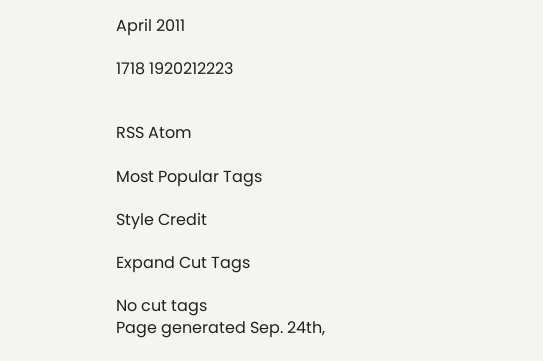April 2011

1718 1920212223


RSS Atom

Most Popular Tags

Style Credit

Expand Cut Tags

No cut tags
Page generated Sep. 24th,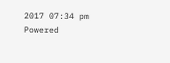2017 07:34 pm
Powered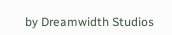by Dreamwidth Studios